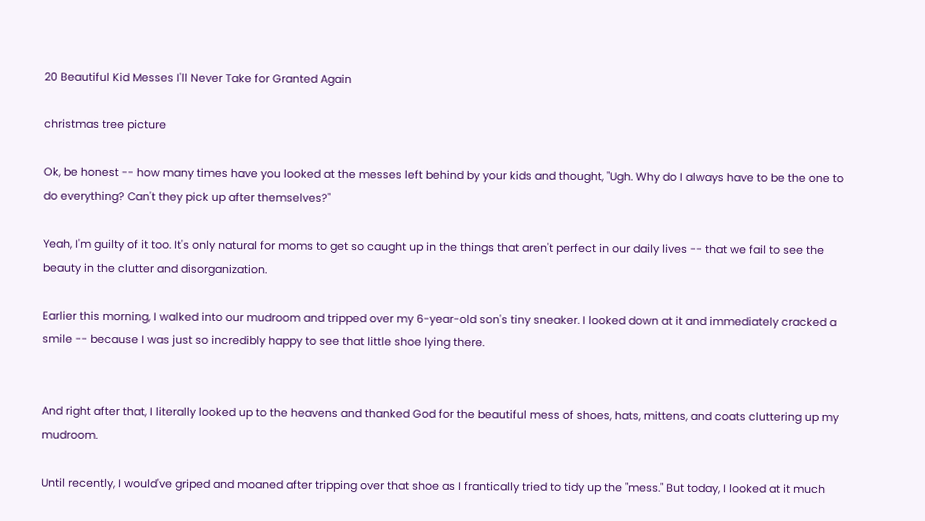20 Beautiful Kid Messes I'll Never Take for Granted Again

christmas tree picture

Ok, be honest -- how many times have you looked at the messes left behind by your kids and thought, "Ugh. Why do I always have to be the one to do everything? Can't they pick up after themselves?"

Yeah, I'm guilty of it too. It's only natural for moms to get so caught up in the things that aren't perfect in our daily lives -- that we fail to see the beauty in the clutter and disorganization.

Earlier this morning, I walked into our mudroom and tripped over my 6-year-old son's tiny sneaker. I looked down at it and immediately cracked a smile -- because I was just so incredibly happy to see that little shoe lying there.


And right after that, I literally looked up to the heavens and thanked God for the beautiful mess of shoes, hats, mittens, and coats cluttering up my mudroom.

Until recently, I would've griped and moaned after tripping over that shoe as I frantically tried to tidy up the "mess." But today, I looked at it much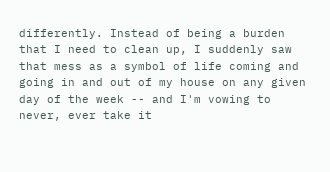differently. Instead of being a burden that I need to clean up, I suddenly saw that mess as a symbol of life coming and going in and out of my house on any given day of the week -- and I'm vowing to never, ever take it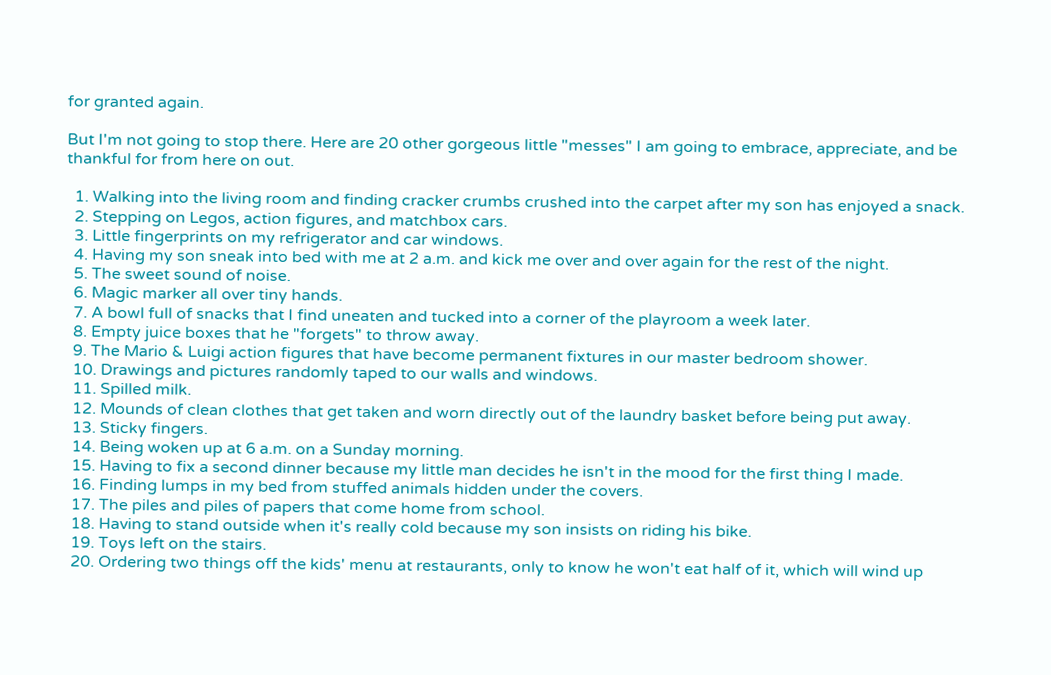for granted again.

But I'm not going to stop there. Here are 20 other gorgeous little "messes" I am going to embrace, appreciate, and be thankful for from here on out.

  1. Walking into the living room and finding cracker crumbs crushed into the carpet after my son has enjoyed a snack.
  2. Stepping on Legos, action figures, and matchbox cars.
  3. Little fingerprints on my refrigerator and car windows.
  4. Having my son sneak into bed with me at 2 a.m. and kick me over and over again for the rest of the night.
  5. The sweet sound of noise.
  6. Magic marker all over tiny hands.
  7. A bowl full of snacks that I find uneaten and tucked into a corner of the playroom a week later.
  8. Empty juice boxes that he "forgets" to throw away.
  9. The Mario & Luigi action figures that have become permanent fixtures in our master bedroom shower.
  10. Drawings and pictures randomly taped to our walls and windows.
  11. Spilled milk.
  12. Mounds of clean clothes that get taken and worn directly out of the laundry basket before being put away.
  13. Sticky fingers.
  14. Being woken up at 6 a.m. on a Sunday morning.
  15. Having to fix a second dinner because my little man decides he isn't in the mood for the first thing I made.
  16. Finding lumps in my bed from stuffed animals hidden under the covers.
  17. The piles and piles of papers that come home from school.
  18. Having to stand outside when it's really cold because my son insists on riding his bike.
  19. Toys left on the stairs.
  20. Ordering two things off the kids' menu at restaurants, only to know he won't eat half of it, which will wind up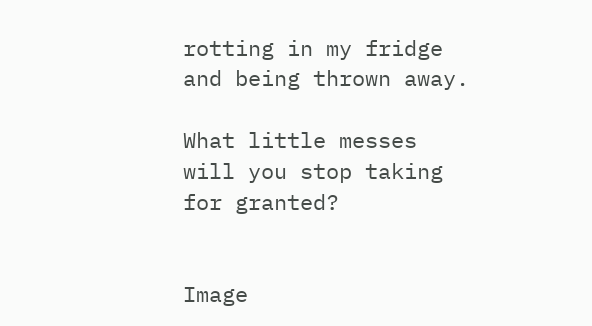rotting in my fridge and being thrown away.

What little messes will you stop taking for granted?


Image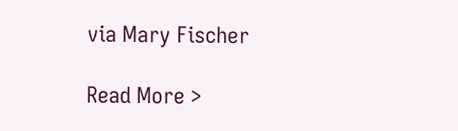via Mary Fischer

Read More >